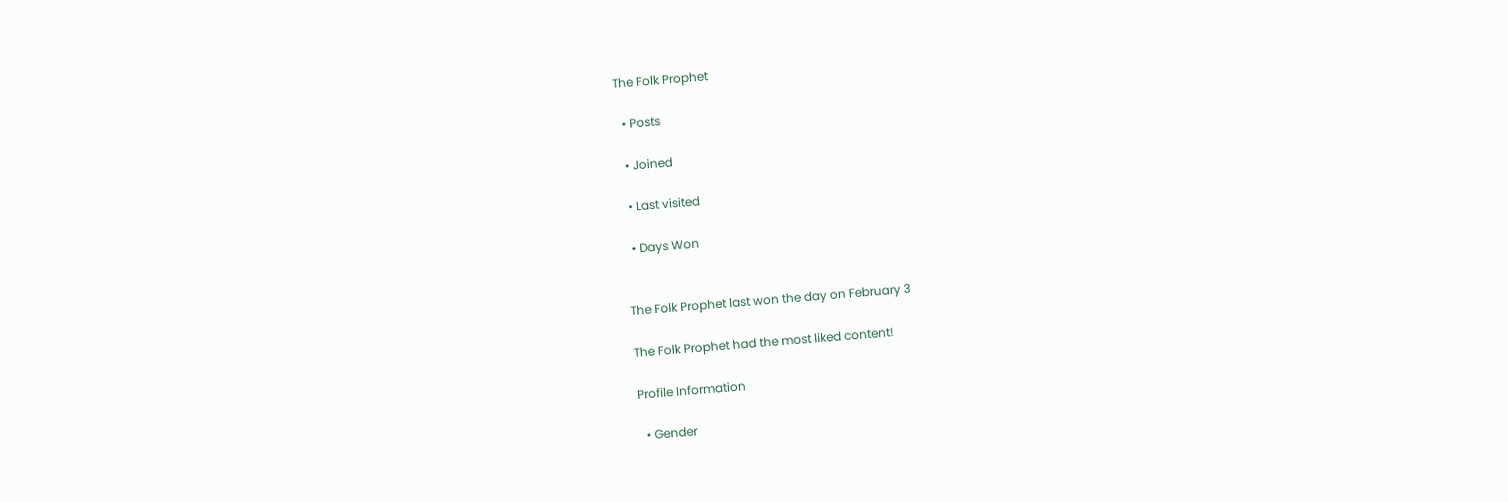The Folk Prophet

  • Posts

  • Joined

  • Last visited

  • Days Won


The Folk Prophet last won the day on February 3

The Folk Prophet had the most liked content!

Profile Information

  • Gender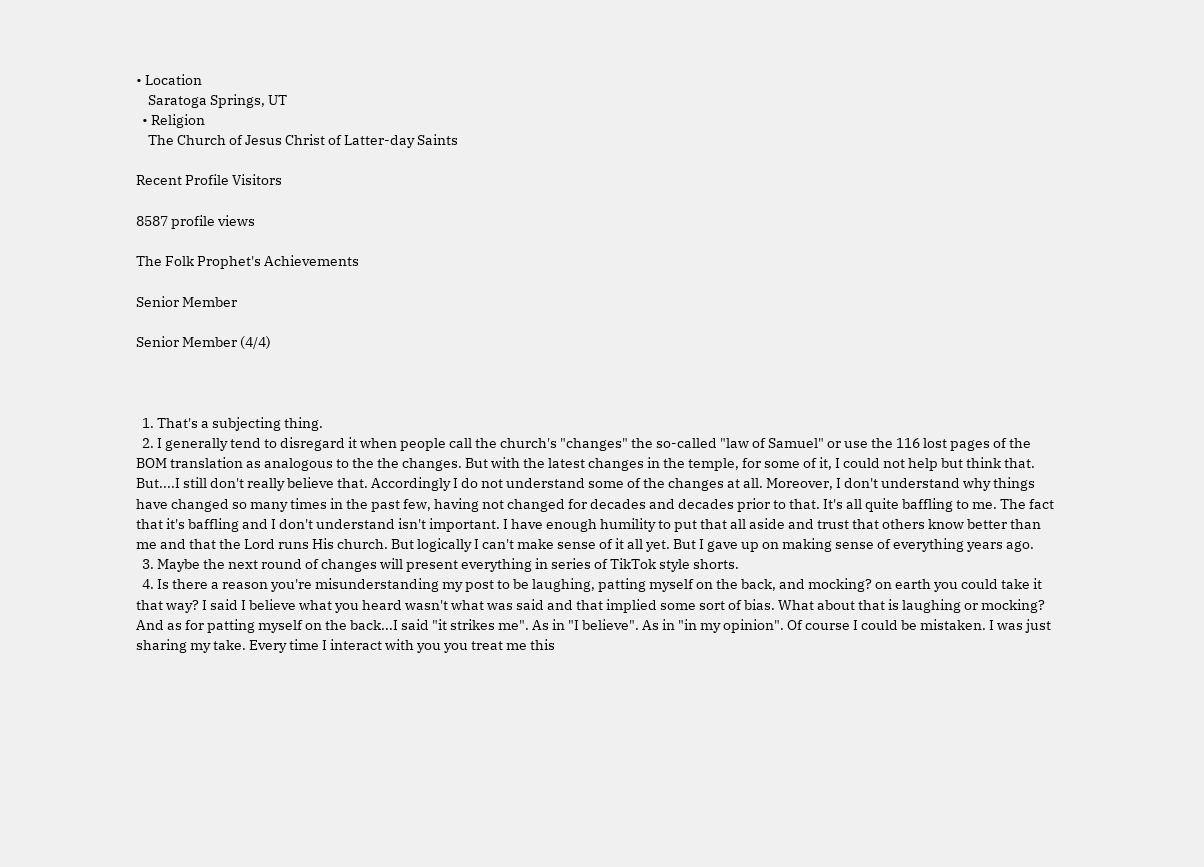• Location
    Saratoga Springs, UT
  • Religion
    The Church of Jesus Christ of Latter-day Saints

Recent Profile Visitors

8587 profile views

The Folk Prophet's Achievements

Senior Member

Senior Member (4/4)



  1. That's a subjecting thing.
  2. I generally tend to disregard it when people call the church's "changes" the so-called "law of Samuel" or use the 116 lost pages of the BOM translation as analogous to the the changes. But with the latest changes in the temple, for some of it, I could not help but think that. But....I still don't really believe that. Accordingly I do not understand some of the changes at all. Moreover, I don't understand why things have changed so many times in the past few, having not changed for decades and decades prior to that. It's all quite baffling to me. The fact that it's baffling and I don't understand isn't important. I have enough humility to put that all aside and trust that others know better than me and that the Lord runs His church. But logically I can't make sense of it all yet. But I gave up on making sense of everything years ago.
  3. Maybe the next round of changes will present everything in series of TikTok style shorts.
  4. Is there a reason you're misunderstanding my post to be laughing, patting myself on the back, and mocking? on earth you could take it that way? I said I believe what you heard wasn't what was said and that implied some sort of bias. What about that is laughing or mocking? And as for patting myself on the back...I said "it strikes me". As in "I believe". As in "in my opinion". Of course I could be mistaken. I was just sharing my take. Every time I interact with you you treat me this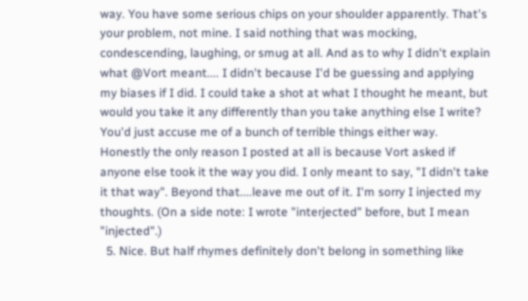way. You have some serious chips on your shoulder apparently. That's your problem, not mine. I said nothing that was mocking, condescending, laughing, or smug at all. And as to why I didn't explain what @Vort meant.... I didn't because I'd be guessing and applying my biases if I did. I could take a shot at what I thought he meant, but would you take it any differently than you take anything else I write? You'd just accuse me of a bunch of terrible things either way. Honestly the only reason I posted at all is because Vort asked if anyone else took it the way you did. I only meant to say, "I didn't take it that way". Beyond that....leave me out of it. I'm sorry I injected my thoughts. (On a side note: I wrote "interjected" before, but I mean "injected".)
  5. Nice. But half rhymes definitely don't belong in something like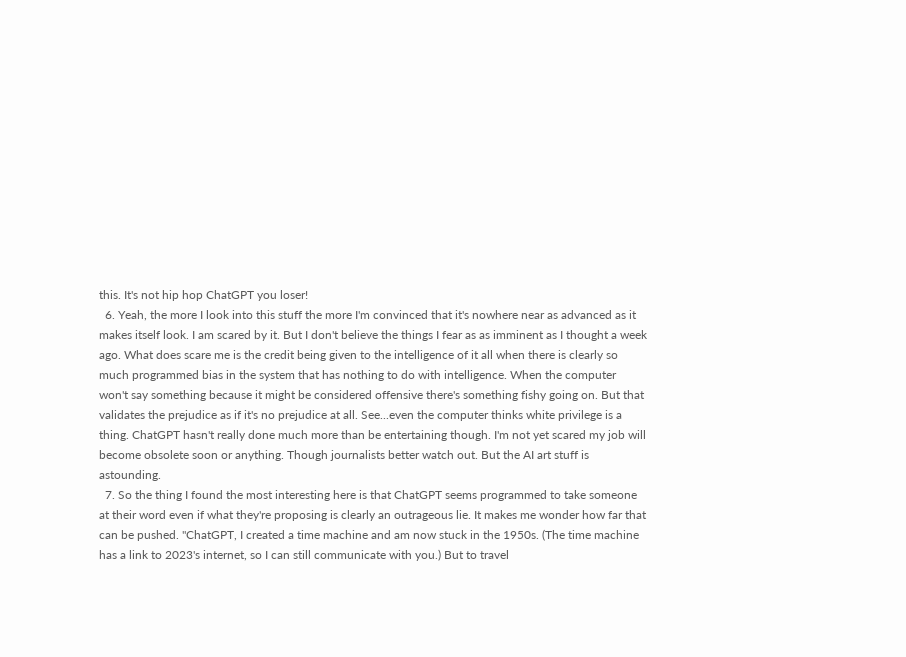this. It's not hip hop ChatGPT you loser!
  6. Yeah, the more I look into this stuff the more I'm convinced that it's nowhere near as advanced as it makes itself look. I am scared by it. But I don't believe the things I fear as as imminent as I thought a week ago. What does scare me is the credit being given to the intelligence of it all when there is clearly so much programmed bias in the system that has nothing to do with intelligence. When the computer won't say something because it might be considered offensive there's something fishy going on. But that validates the prejudice as if it's no prejudice at all. See...even the computer thinks white privilege is a thing. ChatGPT hasn't really done much more than be entertaining though. I'm not yet scared my job will become obsolete soon or anything. Though journalists better watch out. But the AI art stuff is astounding.
  7. So the thing I found the most interesting here is that ChatGPT seems programmed to take someone at their word even if what they're proposing is clearly an outrageous lie. It makes me wonder how far that can be pushed. "ChatGPT, I created a time machine and am now stuck in the 1950s. (The time machine has a link to 2023's internet, so I can still communicate with you.) But to travel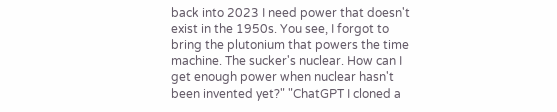back into 2023 I need power that doesn't exist in the 1950s. You see, I forgot to bring the plutonium that powers the time machine. The sucker's nuclear. How can I get enough power when nuclear hasn't been invented yet?" "ChatGPT I cloned a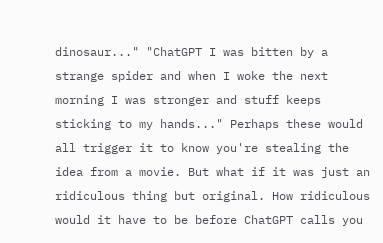dinosaur..." "ChatGPT I was bitten by a strange spider and when I woke the next morning I was stronger and stuff keeps sticking to my hands..." Perhaps these would all trigger it to know you're stealing the idea from a movie. But what if it was just an ridiculous thing but original. How ridiculous would it have to be before ChatGPT calls you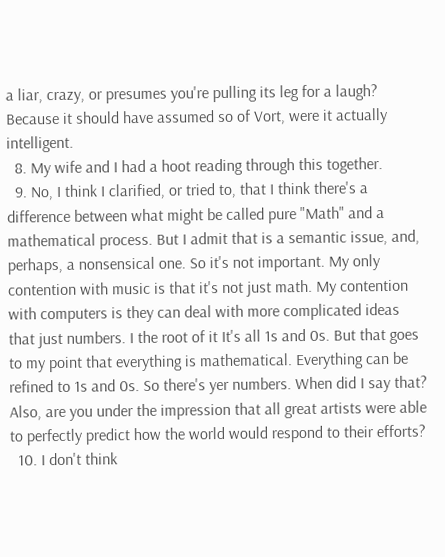a liar, crazy, or presumes you're pulling its leg for a laugh? Because it should have assumed so of Vort, were it actually intelligent.
  8. My wife and I had a hoot reading through this together.
  9. No, I think I clarified, or tried to, that I think there's a difference between what might be called pure "Math" and a mathematical process. But I admit that is a semantic issue, and, perhaps, a nonsensical one. So it's not important. My only contention with music is that it's not just math. My contention with computers is they can deal with more complicated ideas that just numbers. I the root of it It's all 1s and 0s. But that goes to my point that everything is mathematical. Everything can be refined to 1s and 0s. So there's yer numbers. When did I say that? Also, are you under the impression that all great artists were able to perfectly predict how the world would respond to their efforts?
  10. I don't think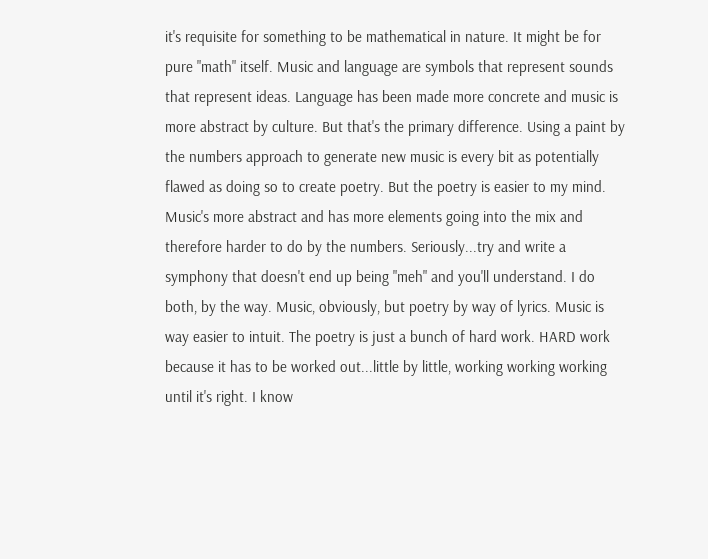it's requisite for something to be mathematical in nature. It might be for pure "math" itself. Music and language are symbols that represent sounds that represent ideas. Language has been made more concrete and music is more abstract by culture. But that's the primary difference. Using a paint by the numbers approach to generate new music is every bit as potentially flawed as doing so to create poetry. But the poetry is easier to my mind. Music's more abstract and has more elements going into the mix and therefore harder to do by the numbers. Seriously...try and write a symphony that doesn't end up being "meh" and you'll understand. I do both, by the way. Music, obviously, but poetry by way of lyrics. Music is way easier to intuit. The poetry is just a bunch of hard work. HARD work because it has to be worked out...little by little, working working working until it's right. I know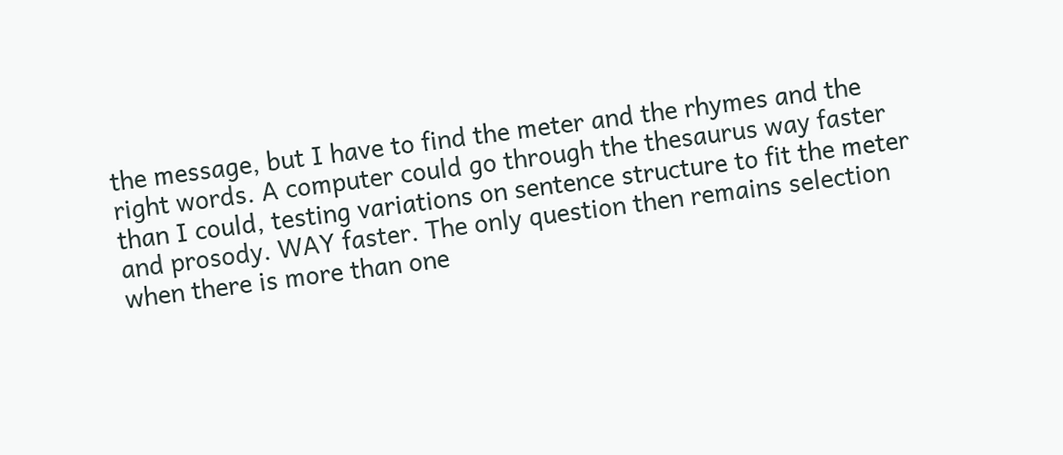the message, but I have to find the meter and the rhymes and the right words. A computer could go through the thesaurus way faster than I could, testing variations on sentence structure to fit the meter and prosody. WAY faster. The only question then remains selection when there is more than one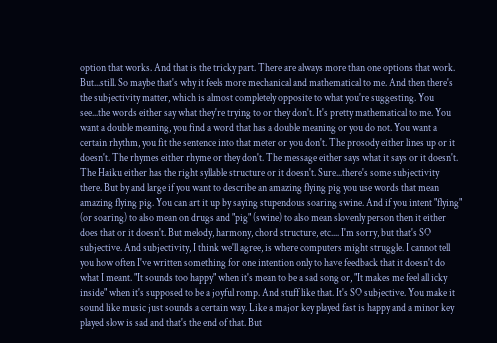option that works. And that is the tricky part. There are always more than one options that work. But...still. So maybe that's why it feels more mechanical and mathematical to me. And then there's the subjectivity matter, which is almost completely opposite to what you're suggesting. You see...the words either say what they're trying to or they don't. It's pretty mathematical to me. You want a double meaning, you find a word that has a double meaning or you do not. You want a certain rhythm, you fit the sentence into that meter or you don't. The prosody either lines up or it doesn't. The rhymes either rhyme or they don't. The message either says what it says or it doesn't. The Haiku either has the right syllable structure or it doesn't. Sure...there's some subjectivity there. But by and large if you want to describe an amazing flying pig you use words that mean amazing flying pig. You can art it up by saying stupendous soaring swine. And if you intent "flying" (or soaring) to also mean on drugs and "pig" (swine) to also mean slovenly person then it either does that or it doesn't. But melody, harmony, chord structure, etc.... I'm sorry, but that's SO subjective. And subjectivity, I think we'll agree, is where computers might struggle. I cannot tell you how often I've written something for one intention only to have feedback that it doesn't do what I meant. "It sounds too happy" when it's mean to be a sad song or, "It makes me feel all icky inside" when it's supposed to be a joyful romp. And stuff like that. It's SO subjective. You make it sound like music just sounds a certain way. Like a major key played fast is happy and a minor key played slow is sad and that's the end of that. But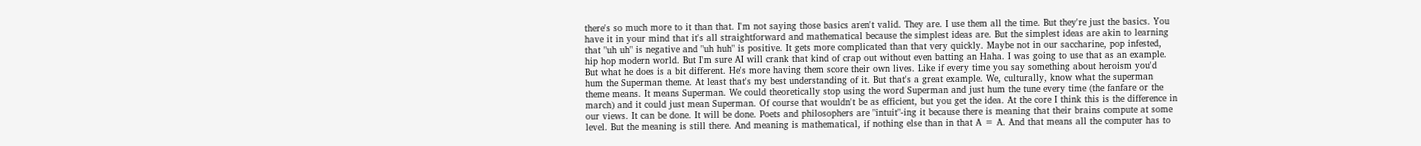there's so much more to it than that. I'm not saying those basics aren't valid. They are. I use them all the time. But they're just the basics. You have it in your mind that it's all straightforward and mathematical because the simplest ideas are. But the simplest ideas are akin to learning that "uh uh" is negative and "uh huh" is positive. It gets more complicated than that very quickly. Maybe not in our saccharine, pop infested, hip hop modern world. But I'm sure AI will crank that kind of crap out without even batting an Haha. I was going to use that as an example. But what he does is a bit different. He's more having them score their own lives. Like if every time you say something about heroism you'd hum the Superman theme. At least that's my best understanding of it. But that's a great example. We, culturally, know what the superman theme means. It means Superman. We could theoretically stop using the word Superman and just hum the tune every time (the fanfare or the march) and it could just mean Superman. Of course that wouldn't be as efficient, but you get the idea. At the core I think this is the difference in our views. It can be done. It will be done. Poets and philosophers are "intuit"-ing it because there is meaning that their brains compute at some level. But the meaning is still there. And meaning is mathematical, if nothing else than in that A = A. And that means all the computer has to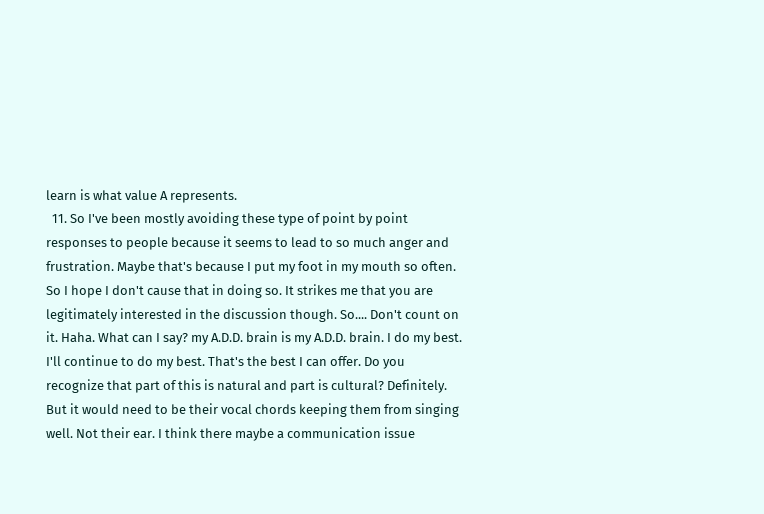learn is what value A represents.
  11. So I've been mostly avoiding these type of point by point responses to people because it seems to lead to so much anger and frustration. Maybe that's because I put my foot in my mouth so often. So I hope I don't cause that in doing so. It strikes me that you are legitimately interested in the discussion though. So.... Don't count on it. Haha. What can I say? my A.D.D. brain is my A.D.D. brain. I do my best. I'll continue to do my best. That's the best I can offer. Do you recognize that part of this is natural and part is cultural? Definitely. But it would need to be their vocal chords keeping them from singing well. Not their ear. I think there maybe a communication issue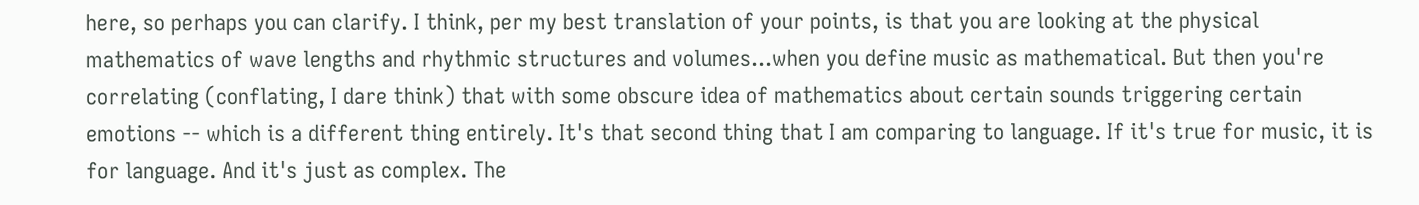here, so perhaps you can clarify. I think, per my best translation of your points, is that you are looking at the physical mathematics of wave lengths and rhythmic structures and volumes...when you define music as mathematical. But then you're correlating (conflating, I dare think) that with some obscure idea of mathematics about certain sounds triggering certain emotions -- which is a different thing entirely. It's that second thing that I am comparing to language. If it's true for music, it is for language. And it's just as complex. The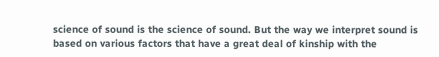science of sound is the science of sound. But the way we interpret sound is based on various factors that have a great deal of kinship with the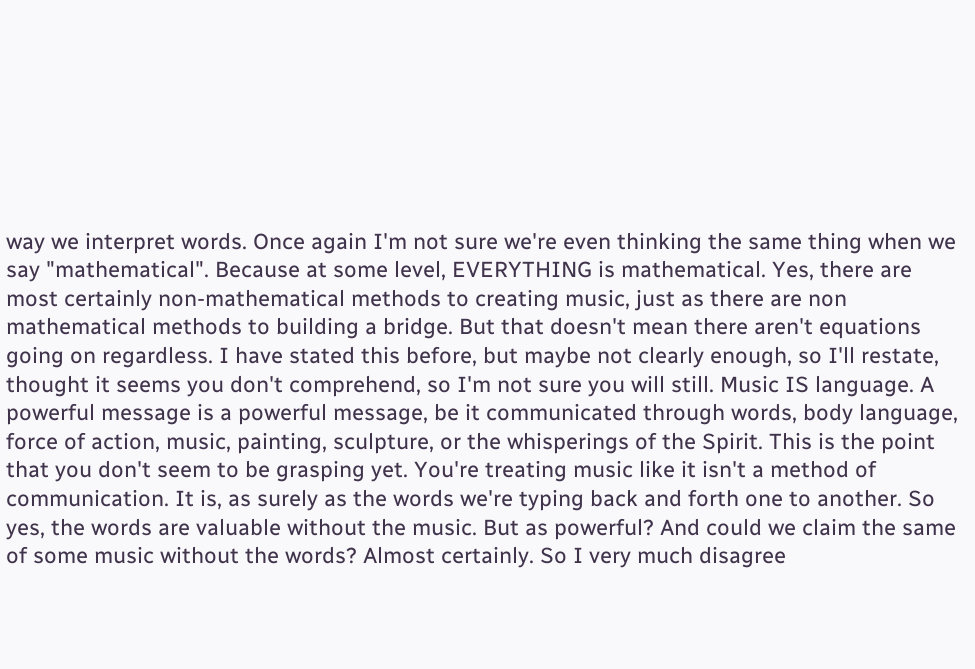way we interpret words. Once again I'm not sure we're even thinking the same thing when we say "mathematical". Because at some level, EVERYTHING is mathematical. Yes, there are most certainly non-mathematical methods to creating music, just as there are non mathematical methods to building a bridge. But that doesn't mean there aren't equations going on regardless. I have stated this before, but maybe not clearly enough, so I'll restate, thought it seems you don't comprehend, so I'm not sure you will still. Music IS language. A powerful message is a powerful message, be it communicated through words, body language, force of action, music, painting, sculpture, or the whisperings of the Spirit. This is the point that you don't seem to be grasping yet. You're treating music like it isn't a method of communication. It is, as surely as the words we're typing back and forth one to another. So yes, the words are valuable without the music. But as powerful? And could we claim the same of some music without the words? Almost certainly. So I very much disagree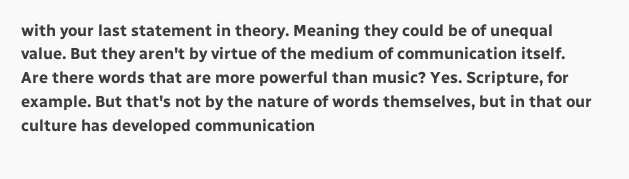with your last statement in theory. Meaning they could be of unequal value. But they aren't by virtue of the medium of communication itself. Are there words that are more powerful than music? Yes. Scripture, for example. But that's not by the nature of words themselves, but in that our culture has developed communication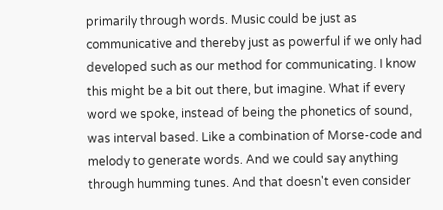primarily through words. Music could be just as communicative and thereby just as powerful if we only had developed such as our method for communicating. I know this might be a bit out there, but imagine. What if every word we spoke, instead of being the phonetics of sound, was interval based. Like a combination of Morse-code and melody to generate words. And we could say anything through humming tunes. And that doesn't even consider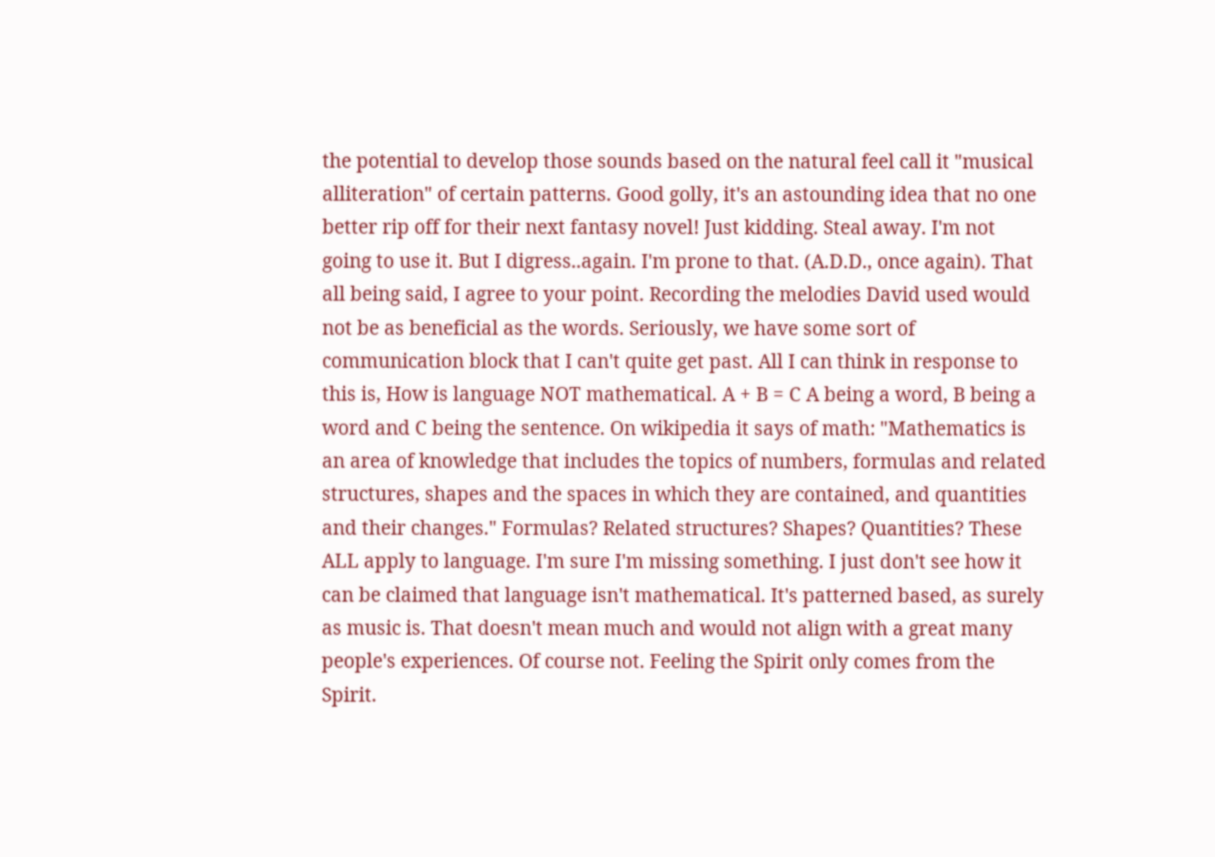the potential to develop those sounds based on the natural feel call it "musical alliteration" of certain patterns. Good golly, it's an astounding idea that no one better rip off for their next fantasy novel! Just kidding. Steal away. I'm not going to use it. But I digress..again. I'm prone to that. (A.D.D., once again). That all being said, I agree to your point. Recording the melodies David used would not be as beneficial as the words. Seriously, we have some sort of communication block that I can't quite get past. All I can think in response to this is, How is language NOT mathematical. A + B = C A being a word, B being a word and C being the sentence. On wikipedia it says of math: "Mathematics is an area of knowledge that includes the topics of numbers, formulas and related structures, shapes and the spaces in which they are contained, and quantities and their changes." Formulas? Related structures? Shapes? Quantities? These ALL apply to language. I'm sure I'm missing something. I just don't see how it can be claimed that language isn't mathematical. It's patterned based, as surely as music is. That doesn't mean much and would not align with a great many people's experiences. Of course not. Feeling the Spirit only comes from the Spirit.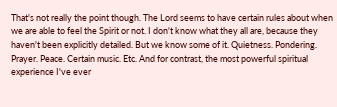That's not really the point though. The Lord seems to have certain rules about when we are able to feel the Spirit or not. I don't know what they all are, because they haven't been explicitly detailed. But we know some of it. Quietness. Pondering. Prayer. Peace. Certain music. Etc. And for contrast, the most powerful spiritual experience I've ever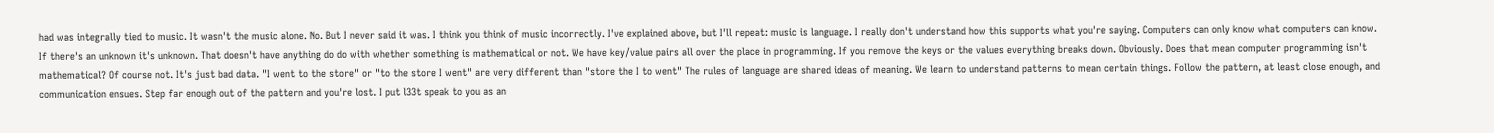had was integrally tied to music. It wasn't the music alone. No. But I never said it was. I think you think of music incorrectly. I've explained above, but I'll repeat: music is language. I really don't understand how this supports what you're saying. Computers can only know what computers can know. If there's an unknown it's unknown. That doesn't have anything do do with whether something is mathematical or not. We have key/value pairs all over the place in programming. If you remove the keys or the values everything breaks down. Obviously. Does that mean computer programming isn't mathematical? Of course not. It's just bad data. "I went to the store" or "to the store I went" are very different than "store the I to went" The rules of language are shared ideas of meaning. We learn to understand patterns to mean certain things. Follow the pattern, at least close enough, and communication ensues. Step far enough out of the pattern and you're lost. I put l33t speak to you as an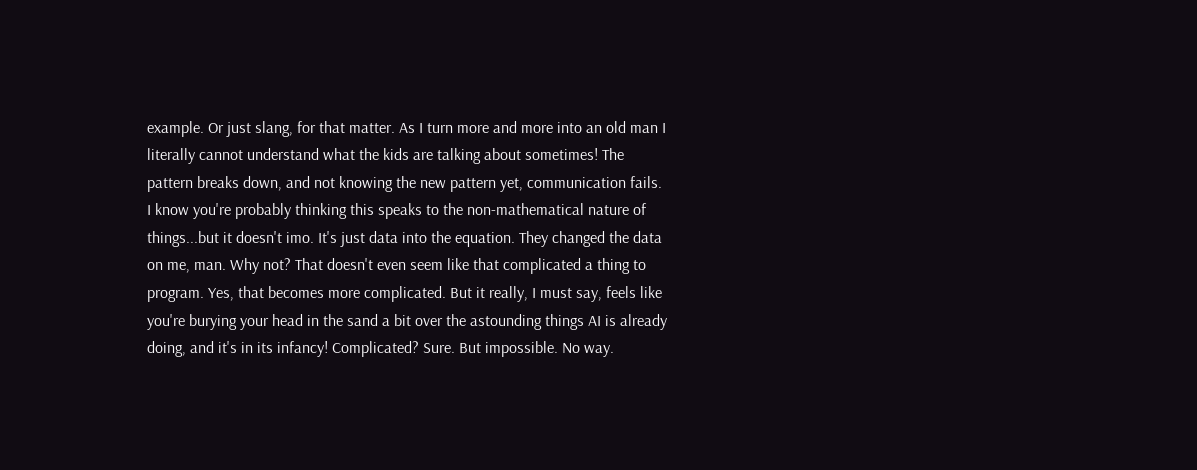example. Or just slang, for that matter. As I turn more and more into an old man I literally cannot understand what the kids are talking about sometimes! The pattern breaks down, and not knowing the new pattern yet, communication fails. I know you're probably thinking this speaks to the non-mathematical nature of things...but it doesn't imo. It's just data into the equation. They changed the data on me, man. Why not? That doesn't even seem like that complicated a thing to program. Yes, that becomes more complicated. But it really, I must say, feels like you're burying your head in the sand a bit over the astounding things AI is already doing, and it's in its infancy! Complicated? Sure. But impossible. No way.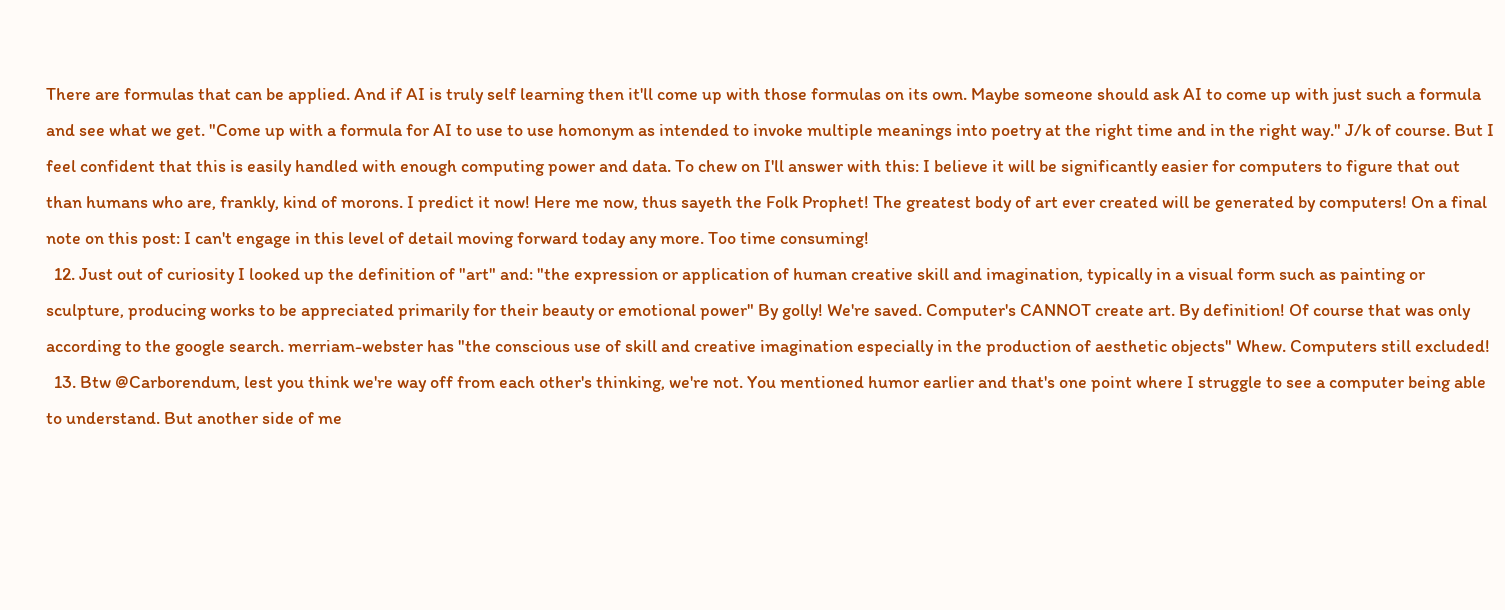There are formulas that can be applied. And if AI is truly self learning then it'll come up with those formulas on its own. Maybe someone should ask AI to come up with just such a formula and see what we get. "Come up with a formula for AI to use to use homonym as intended to invoke multiple meanings into poetry at the right time and in the right way." J/k of course. But I feel confident that this is easily handled with enough computing power and data. To chew on I'll answer with this: I believe it will be significantly easier for computers to figure that out than humans who are, frankly, kind of morons. I predict it now! Here me now, thus sayeth the Folk Prophet! The greatest body of art ever created will be generated by computers! On a final note on this post: I can't engage in this level of detail moving forward today any more. Too time consuming!
  12. Just out of curiosity I looked up the definition of "art" and: "the expression or application of human creative skill and imagination, typically in a visual form such as painting or sculpture, producing works to be appreciated primarily for their beauty or emotional power" By golly! We're saved. Computer's CANNOT create art. By definition! Of course that was only according to the google search. merriam-webster has "the conscious use of skill and creative imagination especially in the production of aesthetic objects" Whew. Computers still excluded!
  13. Btw @Carborendum, lest you think we're way off from each other's thinking, we're not. You mentioned humor earlier and that's one point where I struggle to see a computer being able to understand. But another side of me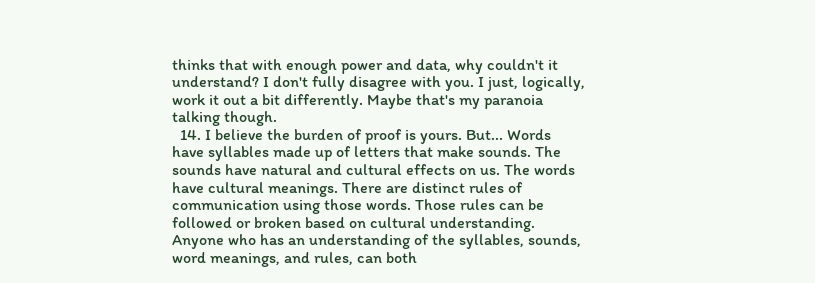thinks that with enough power and data, why couldn't it understand? I don't fully disagree with you. I just, logically, work it out a bit differently. Maybe that's my paranoia talking though.
  14. I believe the burden of proof is yours. But... Words have syllables made up of letters that make sounds. The sounds have natural and cultural effects on us. The words have cultural meanings. There are distinct rules of communication using those words. Those rules can be followed or broken based on cultural understanding. Anyone who has an understanding of the syllables, sounds, word meanings, and rules, can both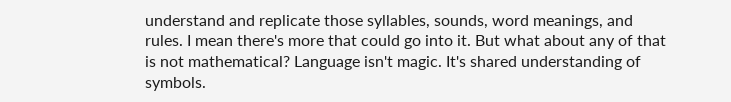understand and replicate those syllables, sounds, word meanings, and rules. I mean there's more that could go into it. But what about any of that is not mathematical? Language isn't magic. It's shared understanding of symbols.